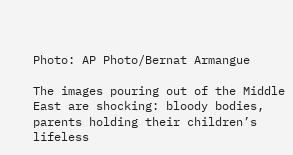Photo: AP Photo/Bernat Armangue

The images pouring out of the Middle East are shocking: bloody bodies, parents holding their children’s lifeless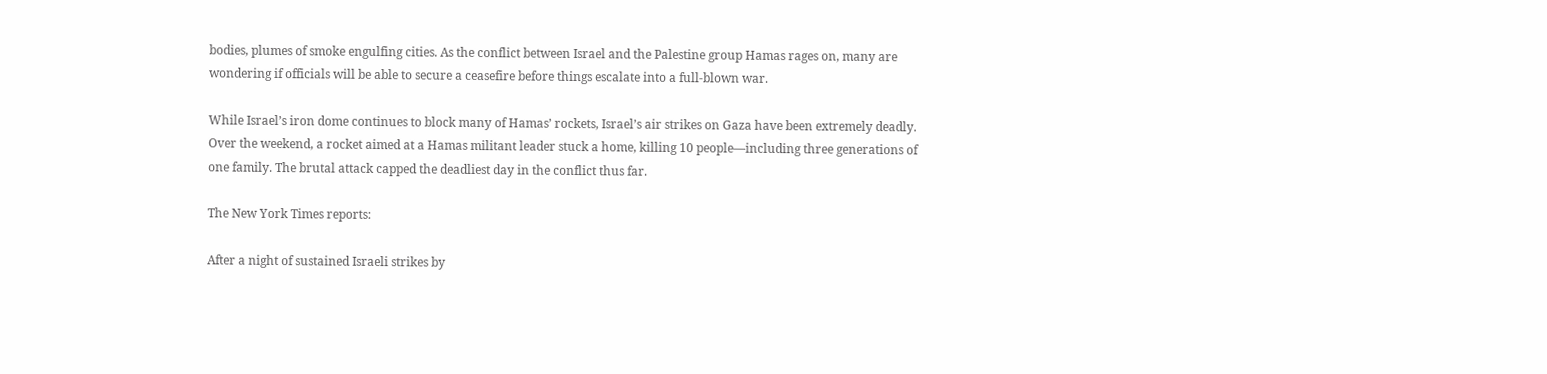bodies, plumes of smoke engulfing cities. As the conflict between Israel and the Palestine group Hamas rages on, many are wondering if officials will be able to secure a ceasefire before things escalate into a full-blown war.

While Israel’s iron dome continues to block many of Hamas’ rockets, Israel’s air strikes on Gaza have been extremely deadly. Over the weekend, a rocket aimed at a Hamas militant leader stuck a home, killing 10 people—including three generations of one family. The brutal attack capped the deadliest day in the conflict thus far.

The New York Times reports:

After a night of sustained Israeli strikes by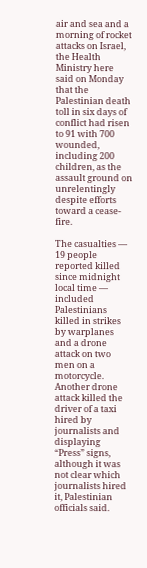air and sea and a morning of rocket attacks on Israel, the Health Ministry here said on Monday that the Palestinian death toll in six days of conflict had risen to 91 with 700 wounded, including 200 children, as the assault ground on unrelentingly despite efforts toward a cease-fire.

The casualties — 19 people reported killed since midnight local time — included Palestinians killed in strikes by warplanes and a drone attack on two men on a motorcycle. Another drone attack killed the driver of a taxi hired by journalists and displaying “Press” signs, although it was not clear which journalists hired it, Palestinian officials said.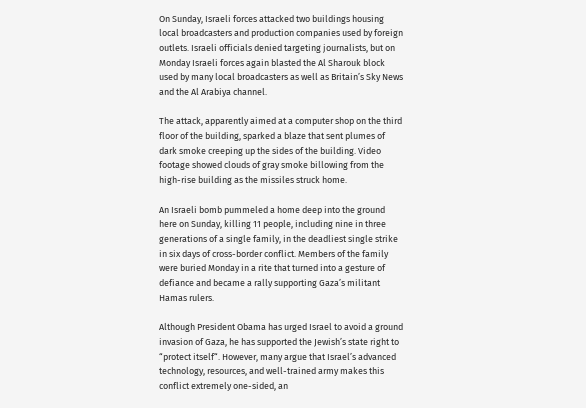On Sunday, Israeli forces attacked two buildings housing local broadcasters and production companies used by foreign outlets. Israeli officials denied targeting journalists, but on Monday Israeli forces again blasted the Al Sharouk block used by many local broadcasters as well as Britain’s Sky News and the Al Arabiya channel.

The attack, apparently aimed at a computer shop on the third floor of the building, sparked a blaze that sent plumes of dark smoke creeping up the sides of the building. Video footage showed clouds of gray smoke billowing from the high-rise building as the missiles struck home.

An Israeli bomb pummeled a home deep into the ground here on Sunday, killing 11 people, including nine in three generations of a single family, in the deadliest single strike in six days of cross-border conflict. Members of the family were buried Monday in a rite that turned into a gesture of defiance and became a rally supporting Gaza’s militant Hamas rulers.

Although President Obama has urged Israel to avoid a ground invasion of Gaza, he has supported the Jewish’s state right to “protect itself“. However, many argue that Israel’s advanced technology, resources, and well-trained army makes this conflict extremely one-sided, an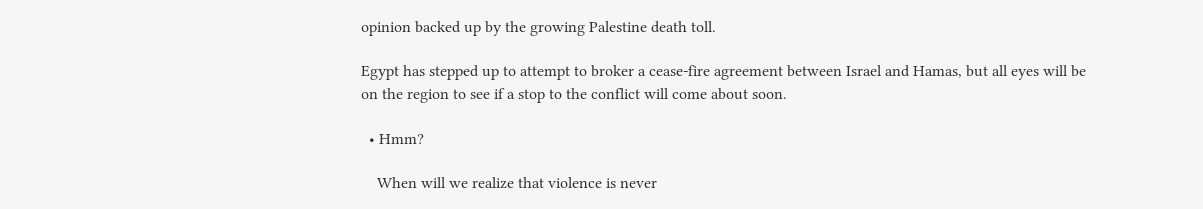opinion backed up by the growing Palestine death toll.

Egypt has stepped up to attempt to broker a cease-fire agreement between Israel and Hamas, but all eyes will be on the region to see if a stop to the conflict will come about soon.

  • Hmm?

    When will we realize that violence is never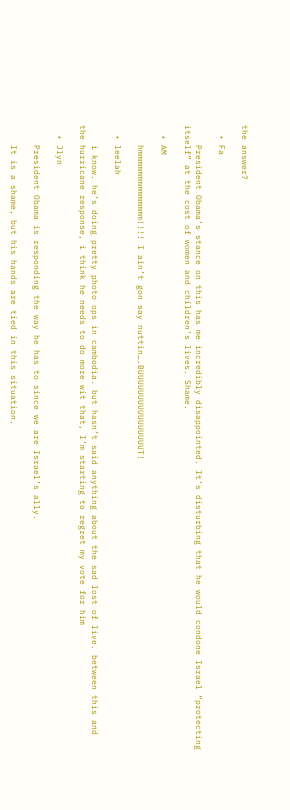the answer?

  • Fa

    President Obama’s stance on this has me incredibly disappointed. It’s disturbing that he would condone Israel “protecting itself” at the cost of women and children’s lives. Shame.

  • AM

    hmmmmmmmmmmmmmm!!!! I ain’t gon say nuttin….BUUUUUUUUUUUUUUUUT!

  • leelah

    i know. he’s doing pretty photo ops in cambodia. but hasn’t said anything about the sad lost of live. between this and the hurricane response, i think he needs to do more wit that, I’m starting to regret my vote for him

  • Jlyn

    President Obama is responding the way he has to since we are Israel’s ally.

    It is a shame, but his hands are tied in this situation.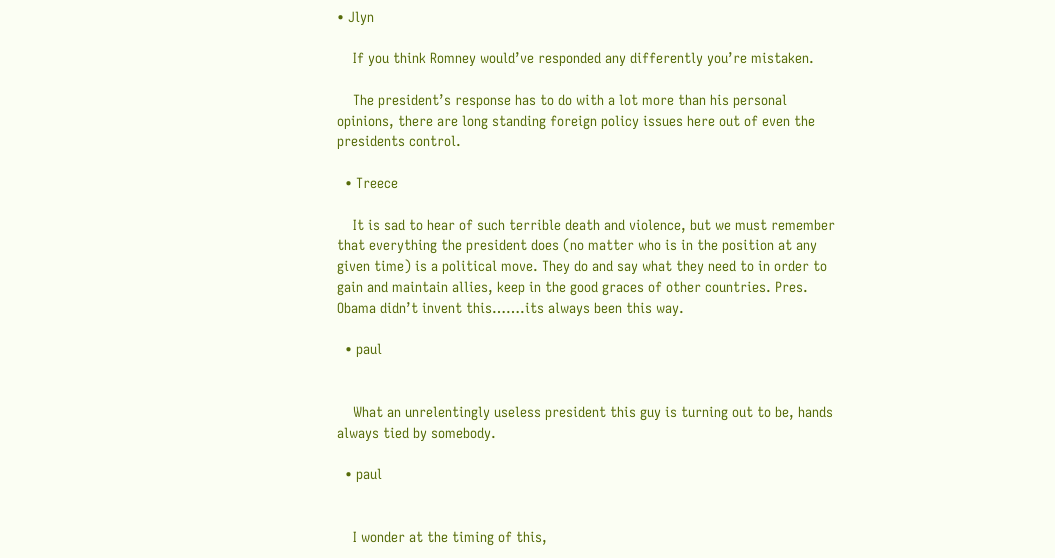• Jlyn

    If you think Romney would’ve responded any differently you’re mistaken.

    The president’s response has to do with a lot more than his personal opinions, there are long standing foreign policy issues here out of even the presidents control.

  • Treece

    It is sad to hear of such terrible death and violence, but we must remember that everything the president does (no matter who is in the position at any given time) is a political move. They do and say what they need to in order to gain and maintain allies, keep in the good graces of other countries. Pres. Obama didn’t invent this…….its always been this way.

  • paul


    What an unrelentingly useless president this guy is turning out to be, hands always tied by somebody.

  • paul


    I wonder at the timing of this,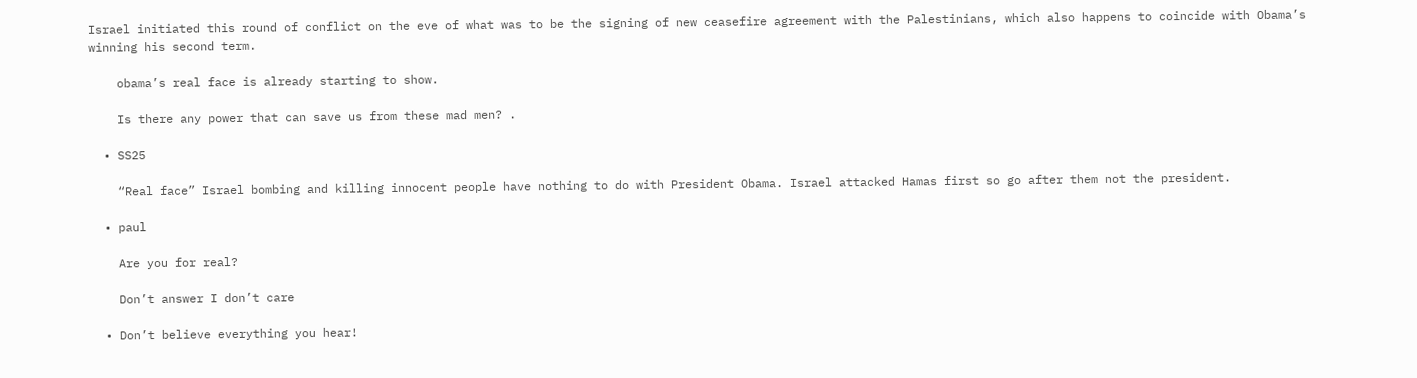Israel initiated this round of conflict on the eve of what was to be the signing of new ceasefire agreement with the Palestinians, which also happens to coincide with Obama’s winning his second term.

    obama’s real face is already starting to show.

    Is there any power that can save us from these mad men? .

  • SS25

    “Real face” Israel bombing and killing innocent people have nothing to do with President Obama. Israel attacked Hamas first so go after them not the president.

  • paul

    Are you for real?

    Don’t answer I don’t care

  • Don’t believe everything you hear!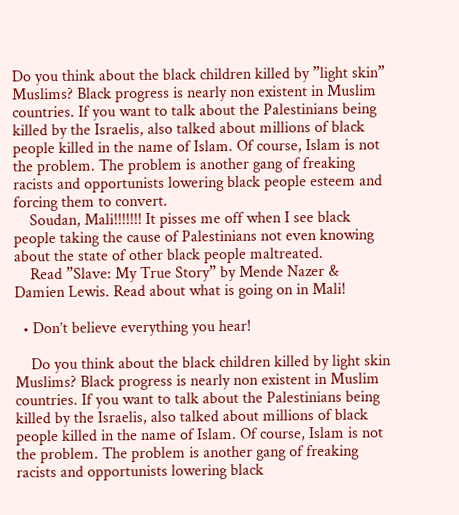Do you think about the black children killed by ”light skin” Muslims? Black progress is nearly non existent in Muslim countries. If you want to talk about the Palestinians being killed by the Israelis, also talked about millions of black people killed in the name of Islam. Of course, Islam is not the problem. The problem is another gang of freaking racists and opportunists lowering black people esteem and forcing them to convert.
    Soudan, Mali!!!!!!! It pisses me off when I see black people taking the cause of Palestinians not even knowing about the state of other black people maltreated.
    Read ”Slave: My True Story” by Mende Nazer & Damien Lewis. Read about what is going on in Mali!

  • Don’t believe everything you hear!

    Do you think about the black children killed by light skin Muslims? Black progress is nearly non existent in Muslim countries. If you want to talk about the Palestinians being killed by the Israelis, also talked about millions of black people killed in the name of Islam. Of course, Islam is not the problem. The problem is another gang of freaking racists and opportunists lowering black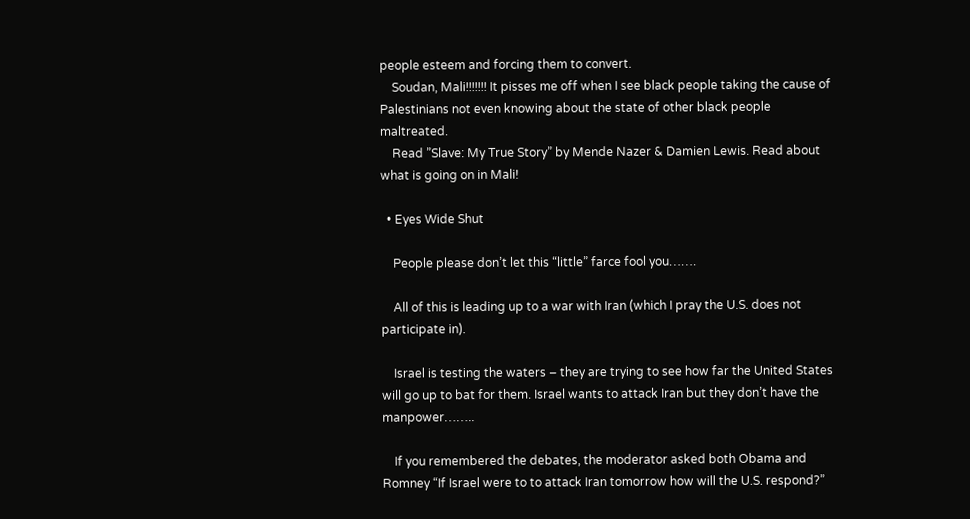people esteem and forcing them to convert.
    Soudan, Mali!!!!!!! It pisses me off when I see black people taking the cause of Palestinians not even knowing about the state of other black people maltreated.
    Read ”Slave: My True Story” by Mende Nazer & Damien Lewis. Read about what is going on in Mali!

  • Eyes Wide Shut

    People please don’t let this “little” farce fool you…….

    All of this is leading up to a war with Iran (which I pray the U.S. does not participate in).

    Israel is testing the waters – they are trying to see how far the United States will go up to bat for them. Israel wants to attack Iran but they don’t have the manpower……..

    If you remembered the debates, the moderator asked both Obama and Romney “If Israel were to to attack Iran tomorrow how will the U.S. respond?”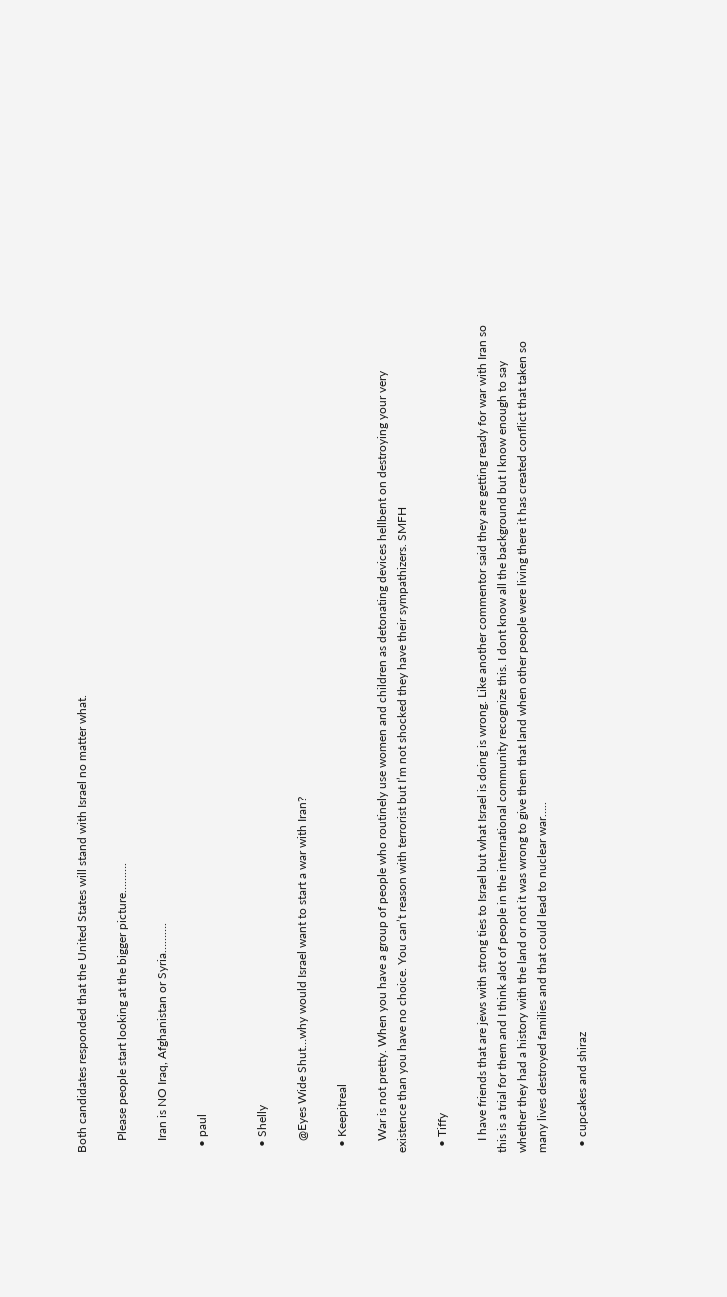Both candidates responded that the United States will stand with Israel no matter what.

    Please people start looking at the bigger picture……….

    Iran is NO Iraq, Afghanistan or Syria……….

  • paul


  • Shelly

    @Eyes Wide Shut…why would Israel want to start a war with Iran?

  • Keepitreal

    War is not pretty. When you have a group of people who routinely use women and children as detonating devices hellbent on destroying your very existence than you have no choice. You can’t reason with terrorist but I’m not shocked they have their sympathizers. SMFH

  • Tiffy

    I have friends that are jews with strong ties to Israel but what Israel is doing is wrong. Like another commentor said they are getting ready for war with Iran so this is a trial for them and I think alot of people in the international community recognize this. I dont know all the background but I know enough to say whether they had a history with the land or not it was wrong to give them that land when other people were living there it has created conflict that taken so many lives destroyed families and that could lead to nuclear war…..

  • cupcakes and shiraz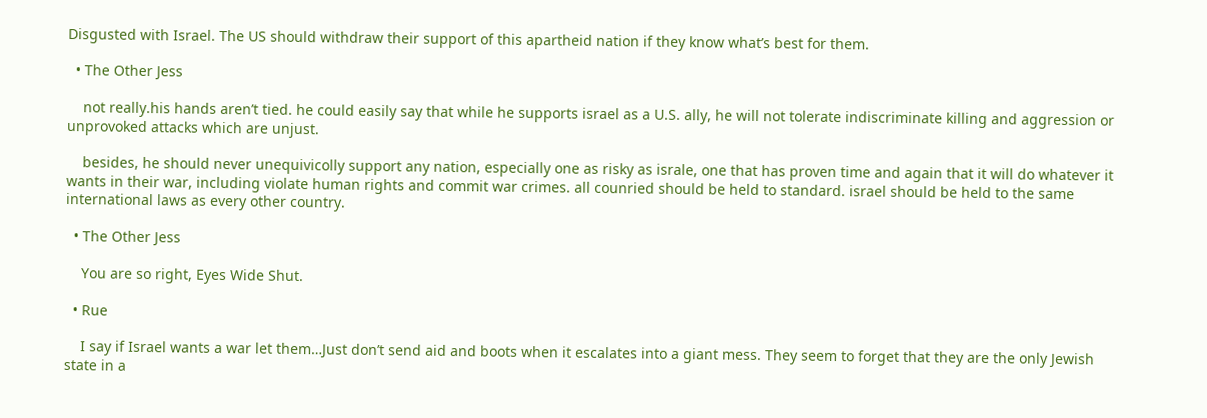Disgusted with Israel. The US should withdraw their support of this apartheid nation if they know what’s best for them.

  • The Other Jess

    not really.his hands aren’t tied. he could easily say that while he supports israel as a U.S. ally, he will not tolerate indiscriminate killing and aggression or unprovoked attacks which are unjust.

    besides, he should never unequivicolly support any nation, especially one as risky as israle, one that has proven time and again that it will do whatever it wants in their war, including violate human rights and commit war crimes. all counried should be held to standard. israel should be held to the same international laws as every other country.

  • The Other Jess

    You are so right, Eyes Wide Shut.

  • Rue

    I say if Israel wants a war let them…Just don’t send aid and boots when it escalates into a giant mess. They seem to forget that they are the only Jewish state in a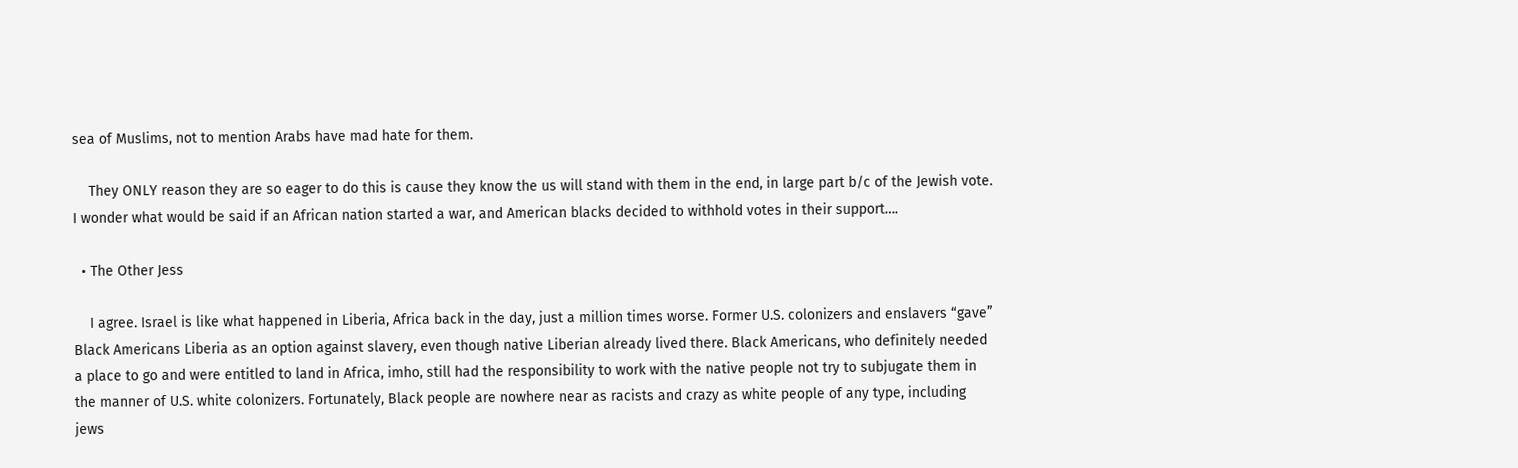sea of Muslims, not to mention Arabs have mad hate for them.

    They ONLY reason they are so eager to do this is cause they know the us will stand with them in the end, in large part b/c of the Jewish vote. I wonder what would be said if an African nation started a war, and American blacks decided to withhold votes in their support….

  • The Other Jess

    I agree. Israel is like what happened in Liberia, Africa back in the day, just a million times worse. Former U.S. colonizers and enslavers “gave” Black Americans Liberia as an option against slavery, even though native Liberian already lived there. Black Americans, who definitely needed a place to go and were entitled to land in Africa, imho, still had the responsibility to work with the native people not try to subjugate them in the manner of U.S. white colonizers. Fortunately, Black people are nowhere near as racists and crazy as white people of any type, including jews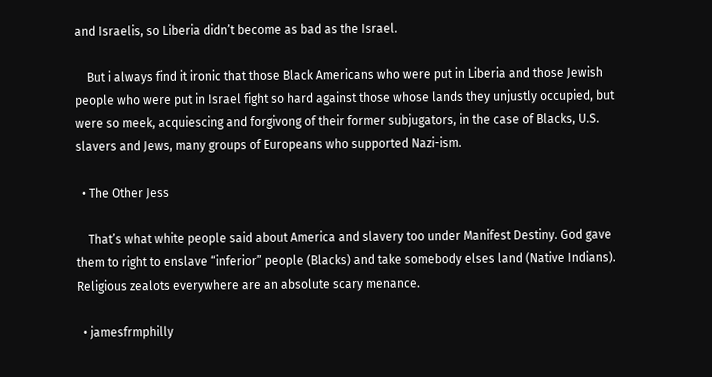and Israelis, so Liberia didn’t become as bad as the Israel.

    But i always find it ironic that those Black Americans who were put in Liberia and those Jewish people who were put in Israel fight so hard against those whose lands they unjustly occupied, but were so meek, acquiescing and forgivong of their former subjugators, in the case of Blacks, U.S. slavers and Jews, many groups of Europeans who supported Nazi-ism.

  • The Other Jess

    That’s what white people said about America and slavery too under Manifest Destiny. God gave them to right to enslave “inferior” people (Blacks) and take somebody elses land (Native Indians). Religious zealots everywhere are an absolute scary menance.

  • jamesfrmphilly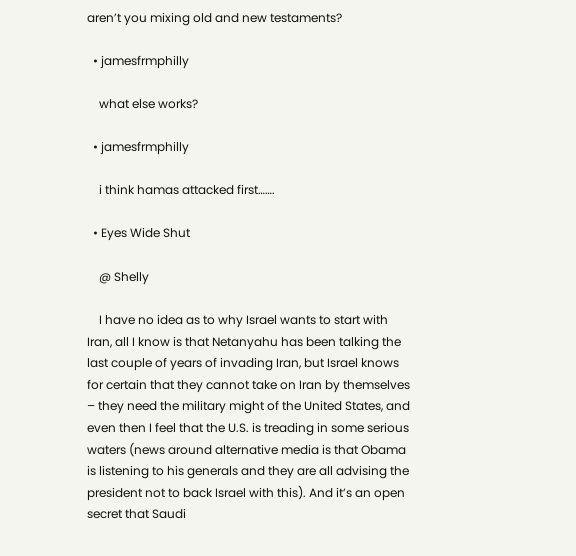aren’t you mixing old and new testaments?

  • jamesfrmphilly

    what else works?

  • jamesfrmphilly

    i think hamas attacked first…….

  • Eyes Wide Shut

    @ Shelly

    I have no idea as to why Israel wants to start with Iran, all I know is that Netanyahu has been talking the last couple of years of invading Iran, but Israel knows for certain that they cannot take on Iran by themselves – they need the military might of the United States, and even then I feel that the U.S. is treading in some serious waters (news around alternative media is that Obama is listening to his generals and they are all advising the president not to back Israel with this). And it’s an open secret that Saudi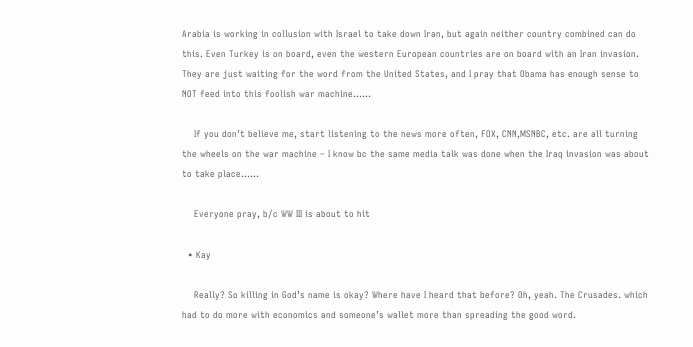Arabia is working in collusion with Israel to take down Iran, but again neither country combined can do this. Even Turkey is on board, even the western European countries are on board with an Iran invasion. They are just waiting for the word from the United States, and I pray that Obama has enough sense to NOT feed into this foolish war machine……

    If you don’t believe me, start listening to the news more often, FOX, CNN,MSNBC, etc. are all turning the wheels on the war machine – I know bc the same media talk was done when the Iraq invasion was about to take place……

    Everyone pray, b/c WW III is about to hit

  • Kay

    Really? So killing in God’s name is okay? Where have I heard that before? Oh, yeah. The Crusades. which had to do more with economics and someone’s wallet more than spreading the good word.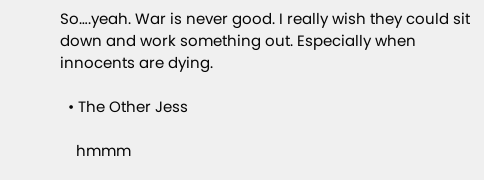So….yeah. War is never good. I really wish they could sit down and work something out. Especially when innocents are dying.

  • The Other Jess

    hmmm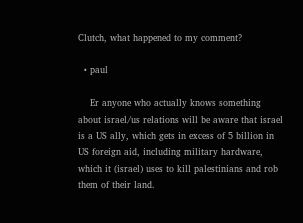Clutch, what happened to my comment?

  • paul

    Er anyone who actually knows something about israel/us relations will be aware that israel is a US ally, which gets in excess of 5 billion in US foreign aid, including military hardware, which it (israel) uses to kill palestinians and rob them of their land.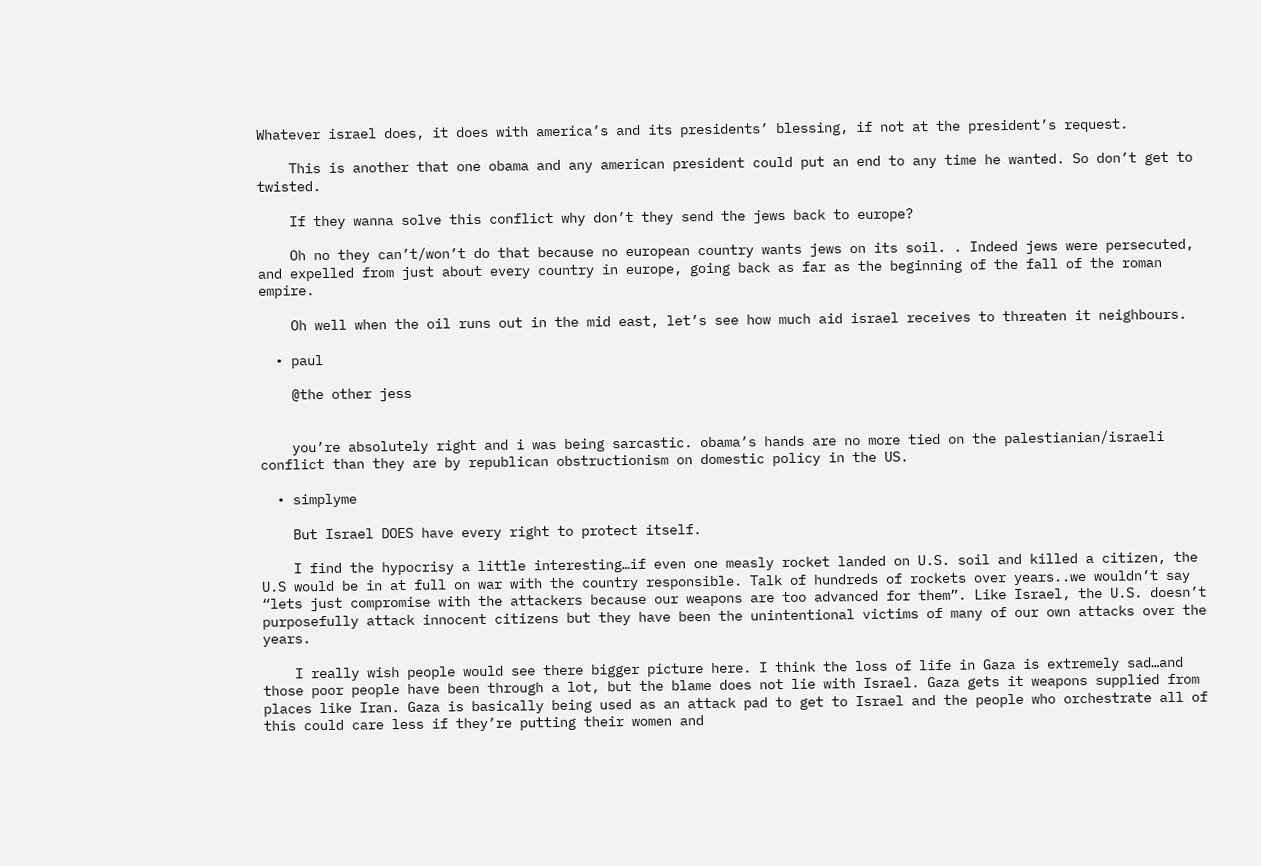Whatever israel does, it does with america’s and its presidents’ blessing, if not at the president’s request.

    This is another that one obama and any american president could put an end to any time he wanted. So don’t get to twisted.

    If they wanna solve this conflict why don’t they send the jews back to europe?

    Oh no they can’t/won’t do that because no european country wants jews on its soil. . Indeed jews were persecuted, and expelled from just about every country in europe, going back as far as the beginning of the fall of the roman empire.

    Oh well when the oil runs out in the mid east, let’s see how much aid israel receives to threaten it neighbours.

  • paul

    @the other jess


    you’re absolutely right and i was being sarcastic. obama’s hands are no more tied on the palestianian/israeli conflict than they are by republican obstructionism on domestic policy in the US.

  • simplyme

    But Israel DOES have every right to protect itself.

    I find the hypocrisy a little interesting…if even one measly rocket landed on U.S. soil and killed a citizen, the U.S would be in at full on war with the country responsible. Talk of hundreds of rockets over years..we wouldn’t say “lets just compromise with the attackers because our weapons are too advanced for them”. Like Israel, the U.S. doesn’t purposefully attack innocent citizens but they have been the unintentional victims of many of our own attacks over the years.

    I really wish people would see there bigger picture here. I think the loss of life in Gaza is extremely sad…and those poor people have been through a lot, but the blame does not lie with Israel. Gaza gets it weapons supplied from places like Iran. Gaza is basically being used as an attack pad to get to Israel and the people who orchestrate all of this could care less if they’re putting their women and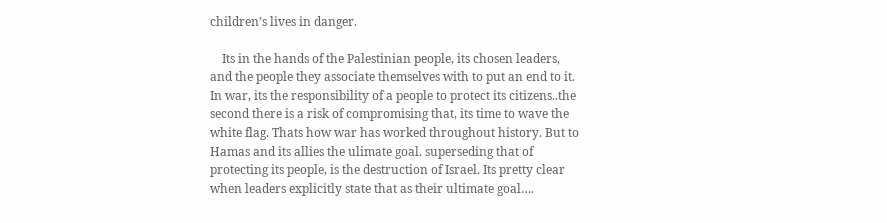children’s lives in danger.

    Its in the hands of the Palestinian people, its chosen leaders, and the people they associate themselves with to put an end to it. In war, its the responsibility of a people to protect its citizens..the second there is a risk of compromising that, its time to wave the white flag. Thats how war has worked throughout history. But to Hamas and its allies the ulimate goal. superseding that of protecting its people, is the destruction of Israel. Its pretty clear when leaders explicitly state that as their ultimate goal….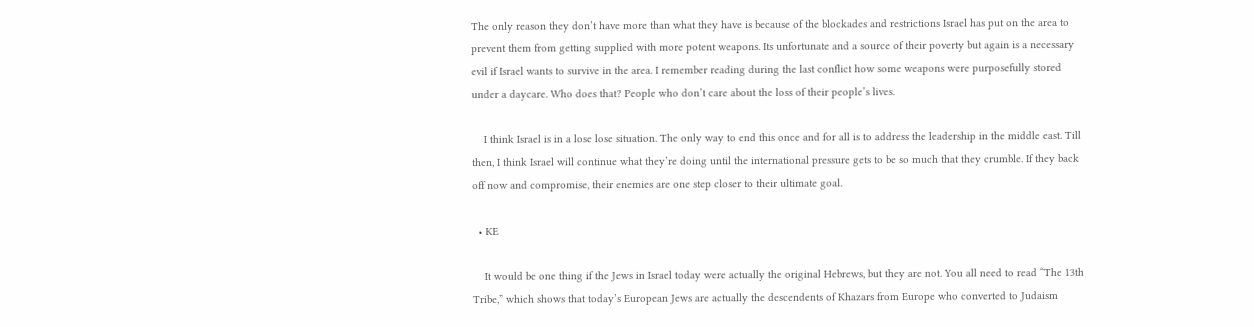The only reason they don’t have more than what they have is because of the blockades and restrictions Israel has put on the area to prevent them from getting supplied with more potent weapons. Its unfortunate and a source of their poverty but again is a necessary evil if Israel wants to survive in the area. I remember reading during the last conflict how some weapons were purposefully stored under a daycare. Who does that? People who don’t care about the loss of their people’s lives.

    I think Israel is in a lose lose situation. The only way to end this once and for all is to address the leadership in the middle east. Till then, I think Israel will continue what they’re doing until the international pressure gets to be so much that they crumble. If they back off now and compromise, their enemies are one step closer to their ultimate goal.

  • KE

    It would be one thing if the Jews in Israel today were actually the original Hebrews, but they are not. You all need to read “The 13th Tribe,” which shows that today’s European Jews are actually the descendents of Khazars from Europe who converted to Judaism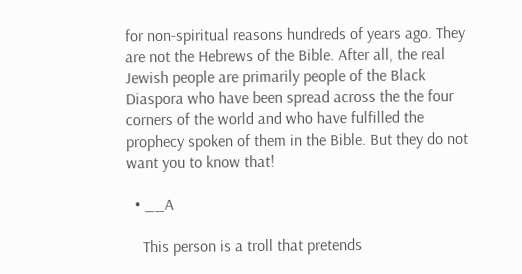for non-spiritual reasons hundreds of years ago. They are not the Hebrews of the Bible. After all, the real Jewish people are primarily people of the Black Diaspora who have been spread across the the four corners of the world and who have fulfilled the prophecy spoken of them in the Bible. But they do not want you to know that!

  • __A

    This person is a troll that pretends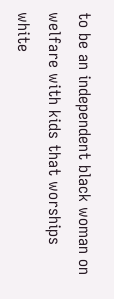to be an independent black woman on welfare with kids that worships white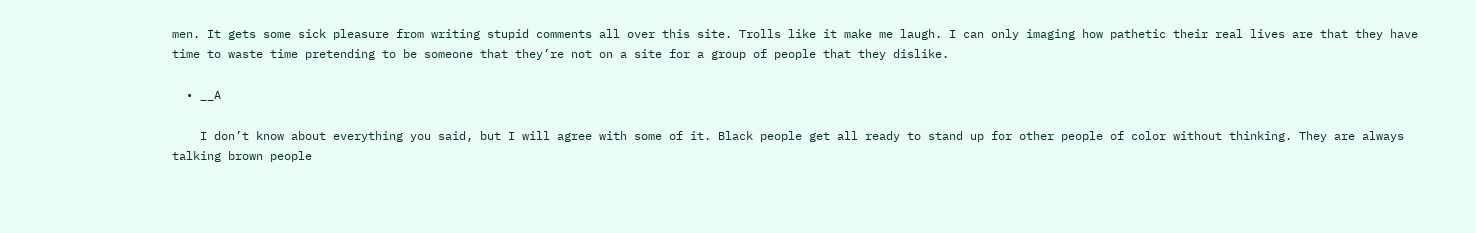men. It gets some sick pleasure from writing stupid comments all over this site. Trolls like it make me laugh. I can only imaging how pathetic their real lives are that they have time to waste time pretending to be someone that they’re not on a site for a group of people that they dislike.

  • __A

    I don’t know about everything you said, but I will agree with some of it. Black people get all ready to stand up for other people of color without thinking. They are always talking brown people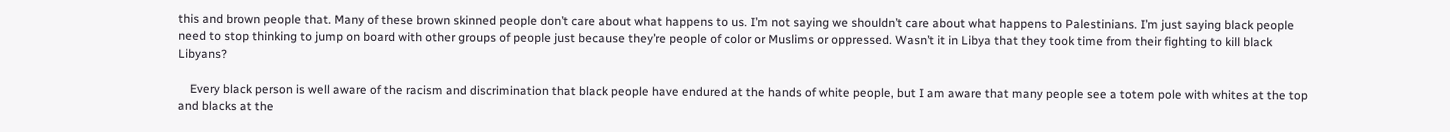this and brown people that. Many of these brown skinned people don’t care about what happens to us. I’m not saying we shouldn’t care about what happens to Palestinians. I’m just saying black people need to stop thinking to jump on board with other groups of people just because they’re people of color or Muslims or oppressed. Wasn’t it in Libya that they took time from their fighting to kill black Libyans?

    Every black person is well aware of the racism and discrimination that black people have endured at the hands of white people, but I am aware that many people see a totem pole with whites at the top and blacks at the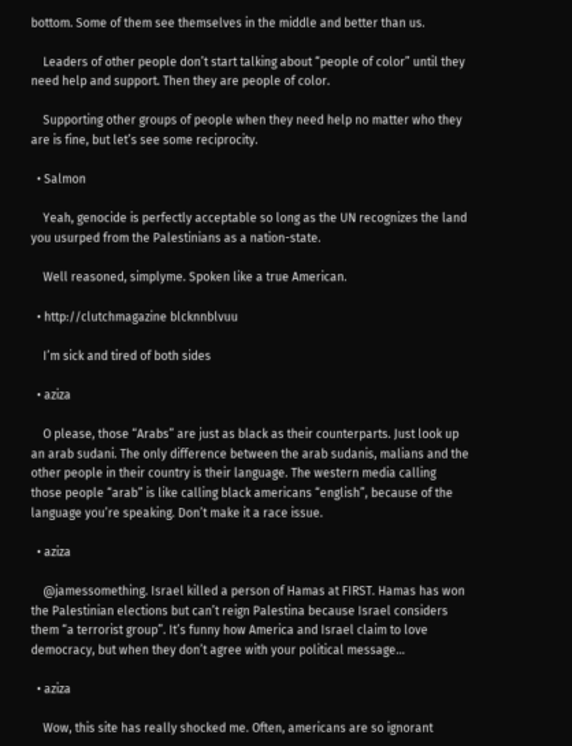bottom. Some of them see themselves in the middle and better than us.

    Leaders of other people don’t start talking about “people of color” until they need help and support. Then they are people of color.

    Supporting other groups of people when they need help no matter who they are is fine, but let’s see some reciprocity.

  • Salmon

    Yeah, genocide is perfectly acceptable so long as the UN recognizes the land you usurped from the Palestinians as a nation-state.

    Well reasoned, simplyme. Spoken like a true American.

  • http://clutchmagazine blcknnblvuu

    I’m sick and tired of both sides

  • aziza

    O please, those “Arabs” are just as black as their counterparts. Just look up an arab sudani. The only difference between the arab sudanis, malians and the other people in their country is their language. The western media calling those people “arab” is like calling black americans “english”, because of the language you’re speaking. Don’t make it a race issue.

  • aziza

    @jamessomething. Israel killed a person of Hamas at FIRST. Hamas has won the Palestinian elections but can’t reign Palestina because Israel considers them “a terrorist group”. It’s funny how America and Israel claim to love democracy, but when they don’t agree with your political message…

  • aziza

    Wow, this site has really shocked me. Often, americans are so ignorant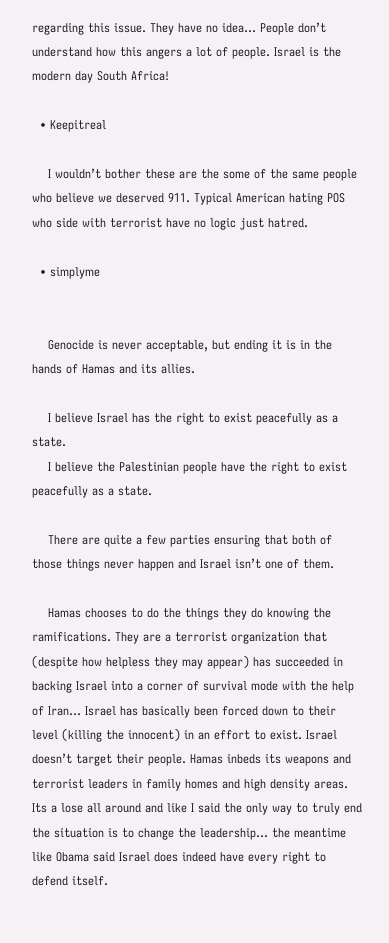regarding this issue. They have no idea… People don’t understand how this angers a lot of people. Israel is the modern day South Africa!

  • Keepitreal

    I wouldn’t bother these are the some of the same people who believe we deserved 911. Typical American hating POS who side with terrorist have no logic just hatred.

  • simplyme


    Genocide is never acceptable, but ending it is in the hands of Hamas and its allies.

    I believe Israel has the right to exist peacefully as a state.
    I believe the Palestinian people have the right to exist peacefully as a state.

    There are quite a few parties ensuring that both of those things never happen and Israel isn’t one of them.

    Hamas chooses to do the things they do knowing the ramifications. They are a terrorist organization that (despite how helpless they may appear) has succeeded in backing Israel into a corner of survival mode with the help of Iran… Israel has basically been forced down to their level (killing the innocent) in an effort to exist. Israel doesn’t target their people. Hamas inbeds its weapons and terrorist leaders in family homes and high density areas. Its a lose all around and like I said the only way to truly end the situation is to change the leadership… the meantime like Obama said Israel does indeed have every right to defend itself.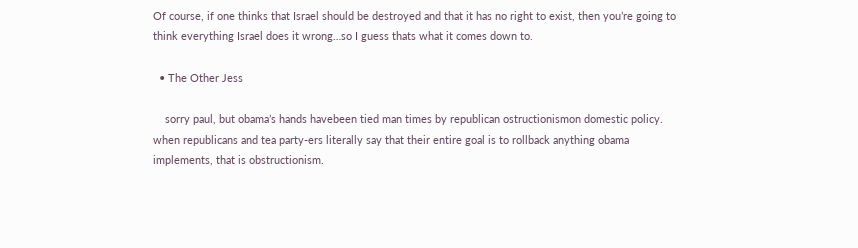Of course, if one thinks that Israel should be destroyed and that it has no right to exist, then you’re going to think everything Israel does it wrong…so I guess thats what it comes down to.

  • The Other Jess

    sorry paul, but obama’s hands havebeen tied man times by republican ostructionismon domestic policy. when republicans and tea party-ers literally say that their entire goal is to rollback anything obama implements, that is obstructionism.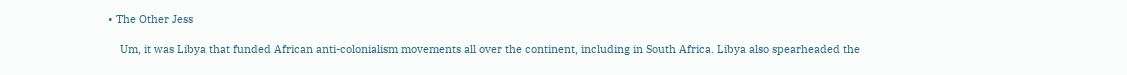• The Other Jess

    Um, it was Libya that funded African anti-colonialism movements all over the continent, including in South Africa. Libya also spearheaded the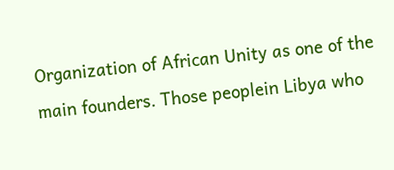Organization of African Unity as one of the main founders. Those peoplein Libya who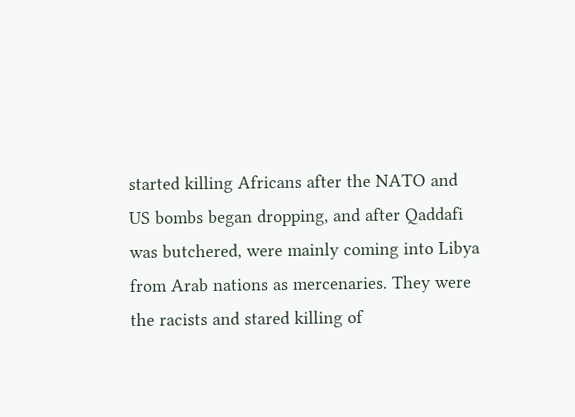started killing Africans after the NATO and US bombs began dropping, and after Qaddafi was butchered, were mainly coming into Libya from Arab nations as mercenaries. They were the racists and stared killing of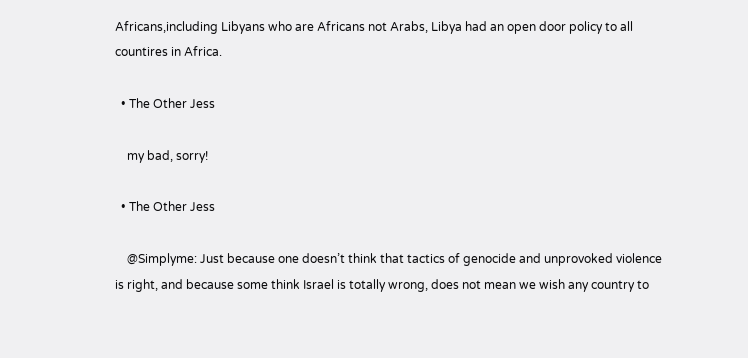Africans,including Libyans who are Africans not Arabs, Libya had an open door policy to all countires in Africa.

  • The Other Jess

    my bad, sorry!

  • The Other Jess

    @Simplyme: Just because one doesn’t think that tactics of genocide and unprovoked violence is right, and because some think Israel is totally wrong, does not mean we wish any country to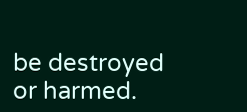be destroyed or harmed.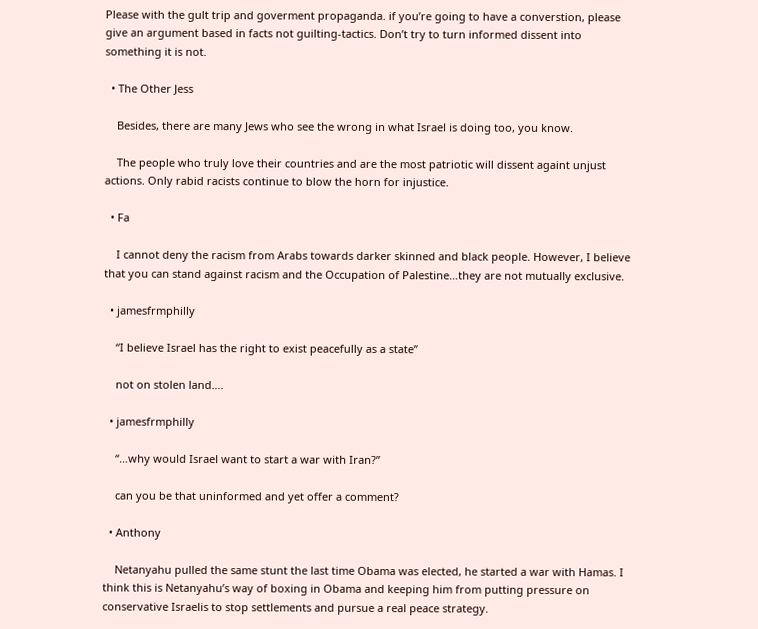Please with the gult trip and goverment propaganda. if you’re going to have a converstion, please give an argument based in facts not guilting-tactics. Don’t try to turn informed dissent into something it is not.

  • The Other Jess

    Besides, there are many Jews who see the wrong in what Israel is doing too, you know.

    The people who truly love their countries and are the most patriotic will dissent againt unjust actions. Only rabid racists continue to blow the horn for injustice.

  • Fa

    I cannot deny the racism from Arabs towards darker skinned and black people. However, I believe that you can stand against racism and the Occupation of Palestine…they are not mutually exclusive.

  • jamesfrmphilly

    “I believe Israel has the right to exist peacefully as a state”

    not on stolen land….

  • jamesfrmphilly

    “…why would Israel want to start a war with Iran?”

    can you be that uninformed and yet offer a comment?

  • Anthony

    Netanyahu pulled the same stunt the last time Obama was elected, he started a war with Hamas. I think this is Netanyahu’s way of boxing in Obama and keeping him from putting pressure on conservative Israelis to stop settlements and pursue a real peace strategy.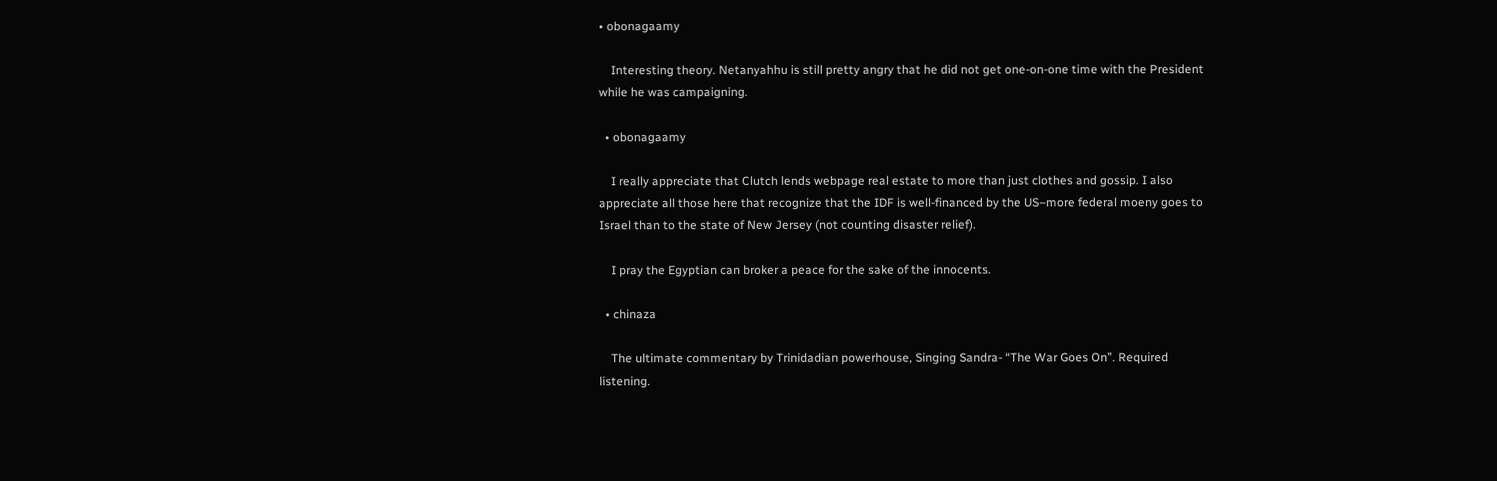• obonagaamy

    Interesting theory. Netanyahhu is still pretty angry that he did not get one-on-one time with the President while he was campaigning.

  • obonagaamy

    I really appreciate that Clutch lends webpage real estate to more than just clothes and gossip. I also appreciate all those here that recognize that the IDF is well-financed by the US–more federal moeny goes to Israel than to the state of New Jersey (not counting disaster relief).

    I pray the Egyptian can broker a peace for the sake of the innocents.

  • chinaza

    The ultimate commentary by Trinidadian powerhouse, Singing Sandra- “The War Goes On”. Required listening.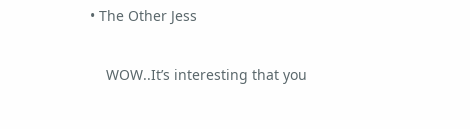• The Other Jess

    WOW..It’s interesting that you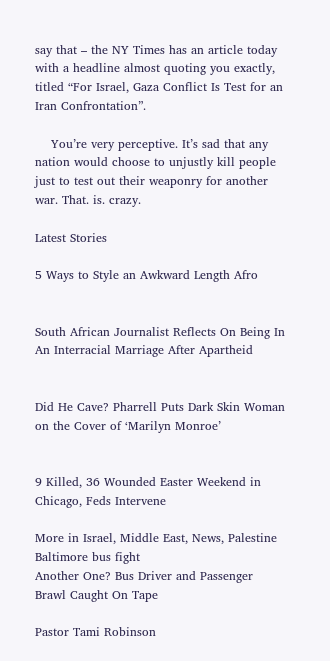say that – the NY Times has an article today with a headline almost quoting you exactly, titled “For Israel, Gaza Conflict Is Test for an Iran Confrontation”.

    You’re very perceptive. It’s sad that any nation would choose to unjustly kill people just to test out their weaponry for another war. That. is. crazy.

Latest Stories

5 Ways to Style an Awkward Length Afro


South African Journalist Reflects On Being In An Interracial Marriage After Apartheid


Did He Cave? Pharrell Puts Dark Skin Woman on the Cover of ‘Marilyn Monroe’


9 Killed, 36 Wounded Easter Weekend in Chicago, Feds Intervene

More in Israel, Middle East, News, Palestine
Baltimore bus fight
Another One? Bus Driver and Passenger Brawl Caught On Tape

Pastor Tami Robinson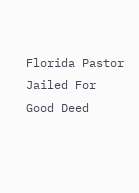Florida Pastor Jailed For Good Deed